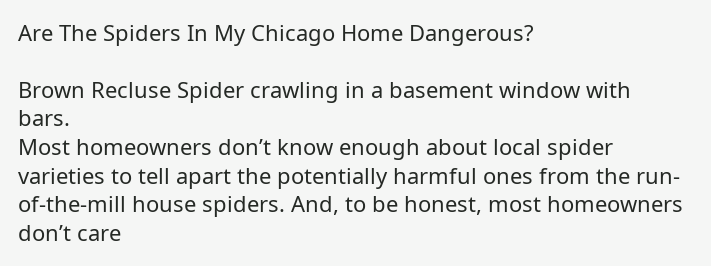Are The Spiders In My Chicago Home Dangerous?

Brown Recluse Spider crawling in a basement window with bars.
Most homeowners don’t know enough about local spider varieties to tell apart the potentially harmful ones from the run-of-the-mill house spiders. And, to be honest, most homeowners don’t care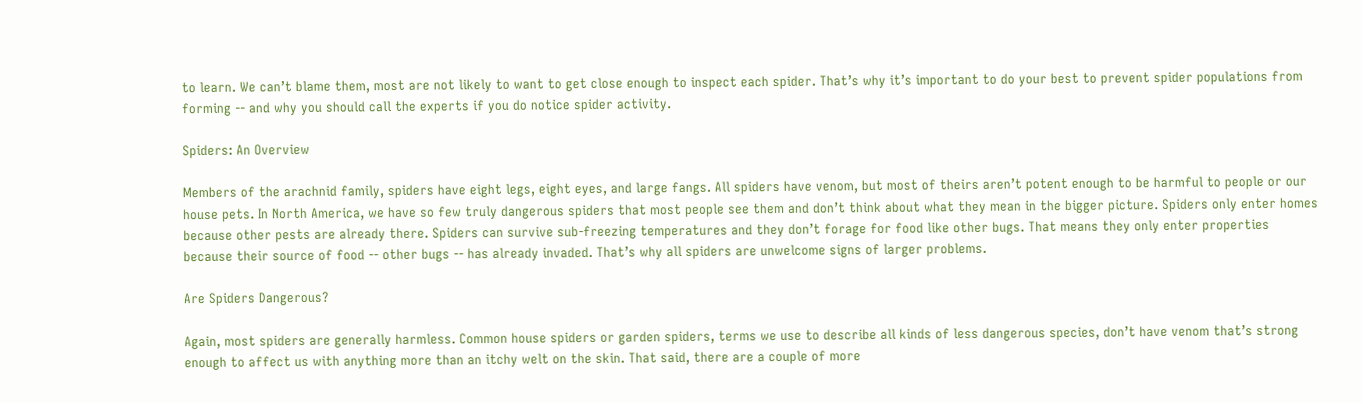to learn. We can’t blame them, most are not likely to want to get close enough to inspect each spider. That’s why it’s important to do your best to prevent spider populations from forming -- and why you should call the experts if you do notice spider activity.

Spiders: An Overview

Members of the arachnid family, spiders have eight legs, eight eyes, and large fangs. All spiders have venom, but most of theirs aren’t potent enough to be harmful to people or our house pets. In North America, we have so few truly dangerous spiders that most people see them and don’t think about what they mean in the bigger picture. Spiders only enter homes because other pests are already there. Spiders can survive sub-freezing temperatures and they don’t forage for food like other bugs. That means they only enter properties because their source of food -- other bugs -- has already invaded. That’s why all spiders are unwelcome signs of larger problems.

Are Spiders Dangerous?

Again, most spiders are generally harmless. Common house spiders or garden spiders, terms we use to describe all kinds of less dangerous species, don’t have venom that’s strong enough to affect us with anything more than an itchy welt on the skin. That said, there are a couple of more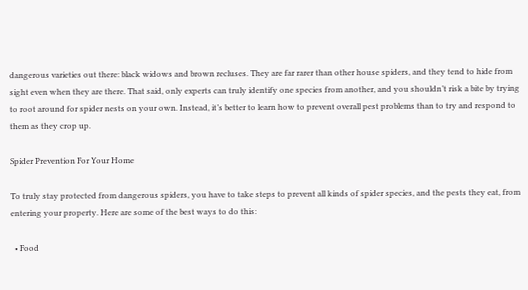dangerous varieties out there: black widows and brown recluses. They are far rarer than other house spiders, and they tend to hide from sight even when they are there. That said, only experts can truly identify one species from another, and you shouldn’t risk a bite by trying to root around for spider nests on your own. Instead, it’s better to learn how to prevent overall pest problems than to try and respond to them as they crop up.

Spider Prevention For Your Home

To truly stay protected from dangerous spiders, you have to take steps to prevent all kinds of spider species, and the pests they eat, from entering your property. Here are some of the best ways to do this:

  • Food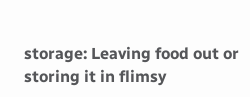storage: Leaving food out or storing it in flimsy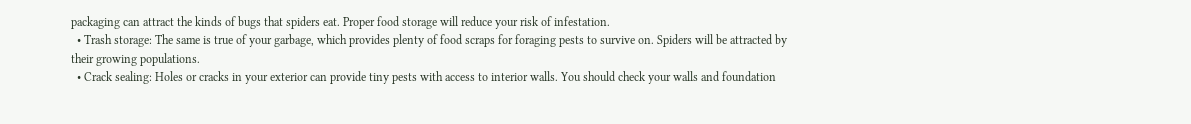packaging can attract the kinds of bugs that spiders eat. Proper food storage will reduce your risk of infestation.
  • Trash storage: The same is true of your garbage, which provides plenty of food scraps for foraging pests to survive on. Spiders will be attracted by their growing populations.
  • Crack sealing: Holes or cracks in your exterior can provide tiny pests with access to interior walls. You should check your walls and foundation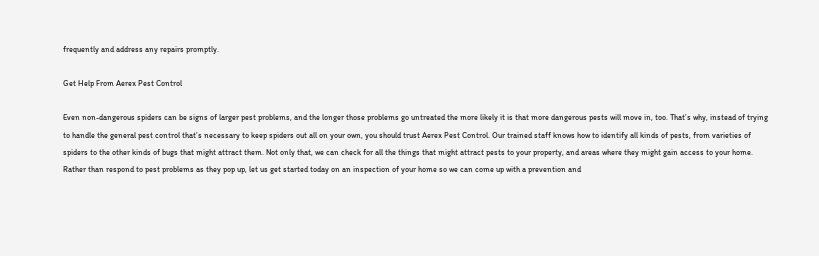frequently and address any repairs promptly.

Get Help From Aerex Pest Control

Even non-dangerous spiders can be signs of larger pest problems, and the longer those problems go untreated the more likely it is that more dangerous pests will move in, too. That’s why, instead of trying to handle the general pest control that’s necessary to keep spiders out all on your own, you should trust Aerex Pest Control. Our trained staff knows how to identify all kinds of pests, from varieties of spiders to the other kinds of bugs that might attract them. Not only that, we can check for all the things that might attract pests to your property, and areas where they might gain access to your home. Rather than respond to pest problems as they pop up, let us get started today on an inspection of your home so we can come up with a prevention and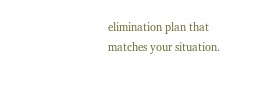elimination plan that matches your situation.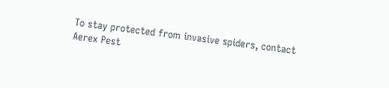To stay protected from invasive spiders, contact Aerex Pest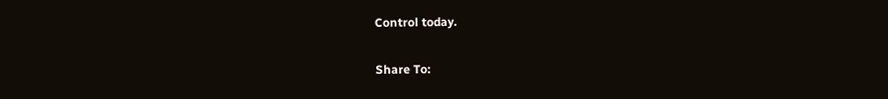Control today.

Share To: